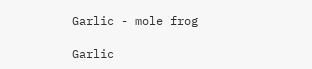Garlic - mole frog

Garlic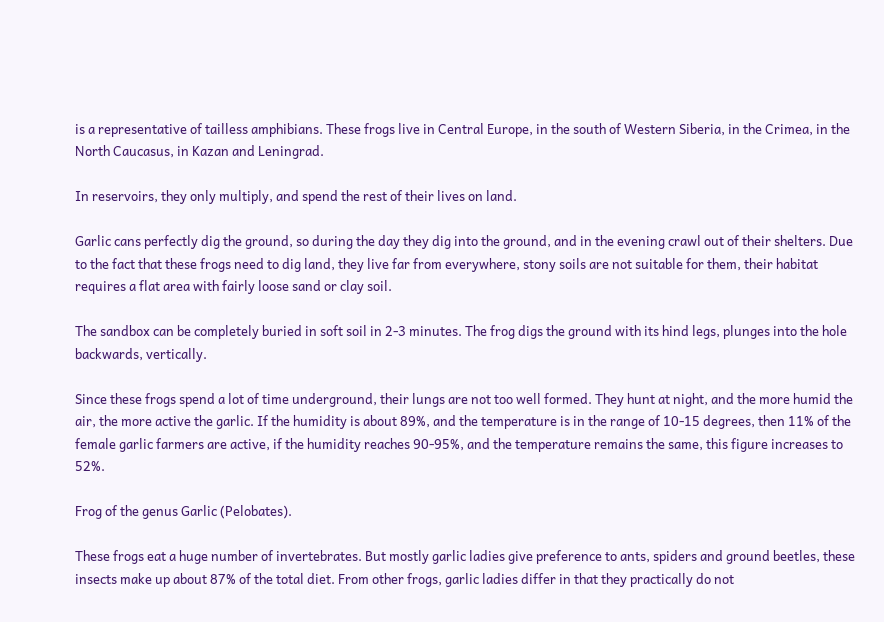is a representative of tailless amphibians. These frogs live in Central Europe, in the south of Western Siberia, in the Crimea, in the North Caucasus, in Kazan and Leningrad.

In reservoirs, they only multiply, and spend the rest of their lives on land.

Garlic cans perfectly dig the ground, so during the day they dig into the ground, and in the evening crawl out of their shelters. Due to the fact that these frogs need to dig land, they live far from everywhere, stony soils are not suitable for them, their habitat requires a flat area with fairly loose sand or clay soil.

The sandbox can be completely buried in soft soil in 2-3 minutes. The frog digs the ground with its hind legs, plunges into the hole backwards, vertically.

Since these frogs spend a lot of time underground, their lungs are not too well formed. They hunt at night, and the more humid the air, the more active the garlic. If the humidity is about 89%, and the temperature is in the range of 10-15 degrees, then 11% of the female garlic farmers are active, if the humidity reaches 90-95%, and the temperature remains the same, this figure increases to 52%.

Frog of the genus Garlic (Pelobates).

These frogs eat a huge number of invertebrates. But mostly garlic ladies give preference to ants, spiders and ground beetles, these insects make up about 87% of the total diet. From other frogs, garlic ladies differ in that they practically do not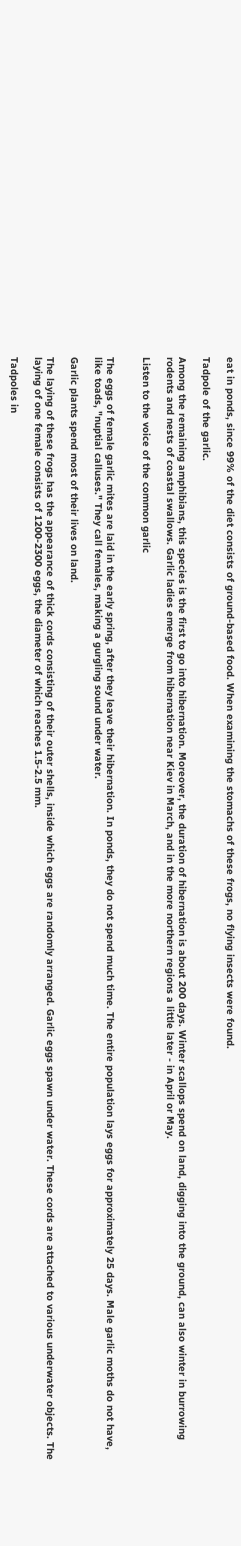eat in ponds, since 99% of the diet consists of ground-based food. When examining the stomachs of these frogs, no flying insects were found.

Tadpole of the garlic.

Among the remaining amphibians, this species is the first to go into hibernation. Moreover, the duration of hibernation is about 200 days. Winter scallops spend on land, digging into the ground, can also winter in burrowing rodents and nests of coastal swallows. Garlic ladies emerge from hibernation near Kiev in March, and in the more northern regions a little later - in April or May.

Listen to the voice of the common garlic


The eggs of female garlic mites are laid in the early spring, after they leave their hibernation. In ponds, they do not spend much time. The entire population lays eggs for approximately 25 days. Male garlic moths do not have, like toads, "nuptial calluses." They call females, making a gurgling sound under water.

Garlic plants spend most of their lives on land.

The laying of these frogs has the appearance of thick cords consisting of their outer shells, inside which eggs are randomly arranged. Garlic eggs spawn under water. These cords are attached to various underwater objects. The laying of one female consists of 1200-2300 eggs, the diameter of which reaches 1.5-2.5 mm.

Tadpoles in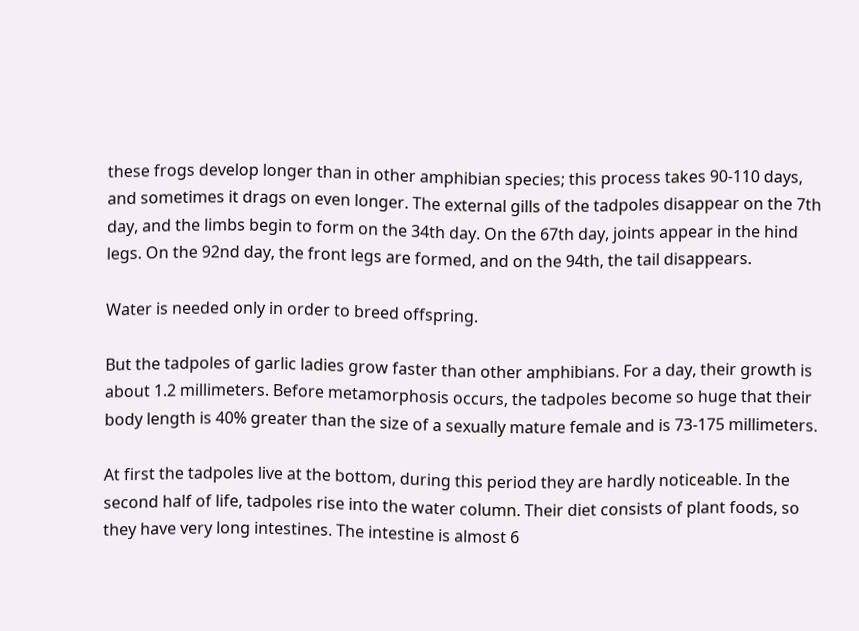these frogs develop longer than in other amphibian species; this process takes 90-110 days, and sometimes it drags on even longer. The external gills of the tadpoles disappear on the 7th day, and the limbs begin to form on the 34th day. On the 67th day, joints appear in the hind legs. On the 92nd day, the front legs are formed, and on the 94th, the tail disappears.

Water is needed only in order to breed offspring.

But the tadpoles of garlic ladies grow faster than other amphibians. For a day, their growth is about 1.2 millimeters. Before metamorphosis occurs, the tadpoles become so huge that their body length is 40% greater than the size of a sexually mature female and is 73-175 millimeters.

At first the tadpoles live at the bottom, during this period they are hardly noticeable. In the second half of life, tadpoles rise into the water column. Their diet consists of plant foods, so they have very long intestines. The intestine is almost 6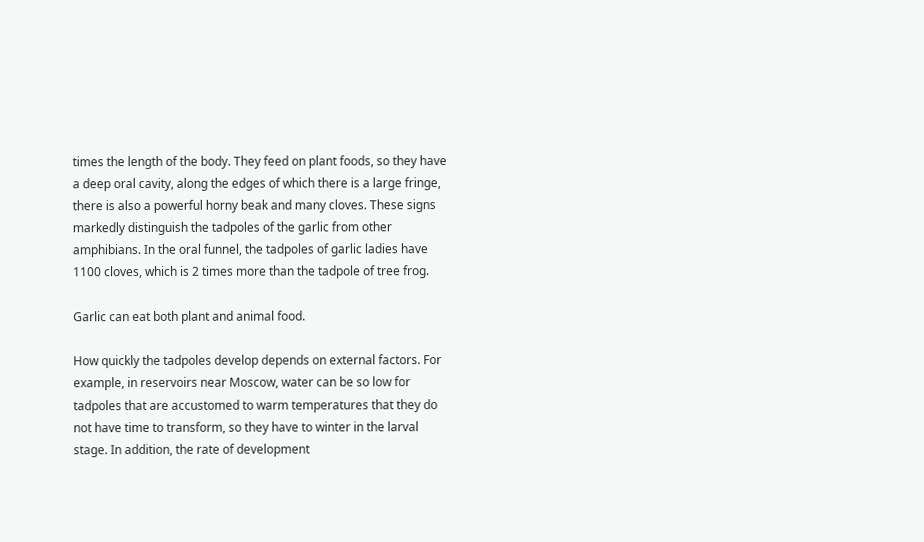times the length of the body. They feed on plant foods, so they have a deep oral cavity, along the edges of which there is a large fringe, there is also a powerful horny beak and many cloves. These signs markedly distinguish the tadpoles of the garlic from other amphibians. In the oral funnel, the tadpoles of garlic ladies have 1100 cloves, which is 2 times more than the tadpole of tree frog.

Garlic can eat both plant and animal food.

How quickly the tadpoles develop depends on external factors. For example, in reservoirs near Moscow, water can be so low for tadpoles that are accustomed to warm temperatures that they do not have time to transform, so they have to winter in the larval stage. In addition, the rate of development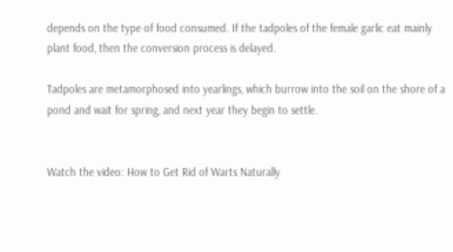depends on the type of food consumed. If the tadpoles of the female garlic eat mainly plant food, then the conversion process is delayed.

Tadpoles are metamorphosed into yearlings, which burrow into the soil on the shore of a pond and wait for spring, and next year they begin to settle.


Watch the video: How to Get Rid of Warts Naturally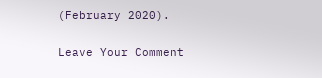(February 2020).

Leave Your Comment